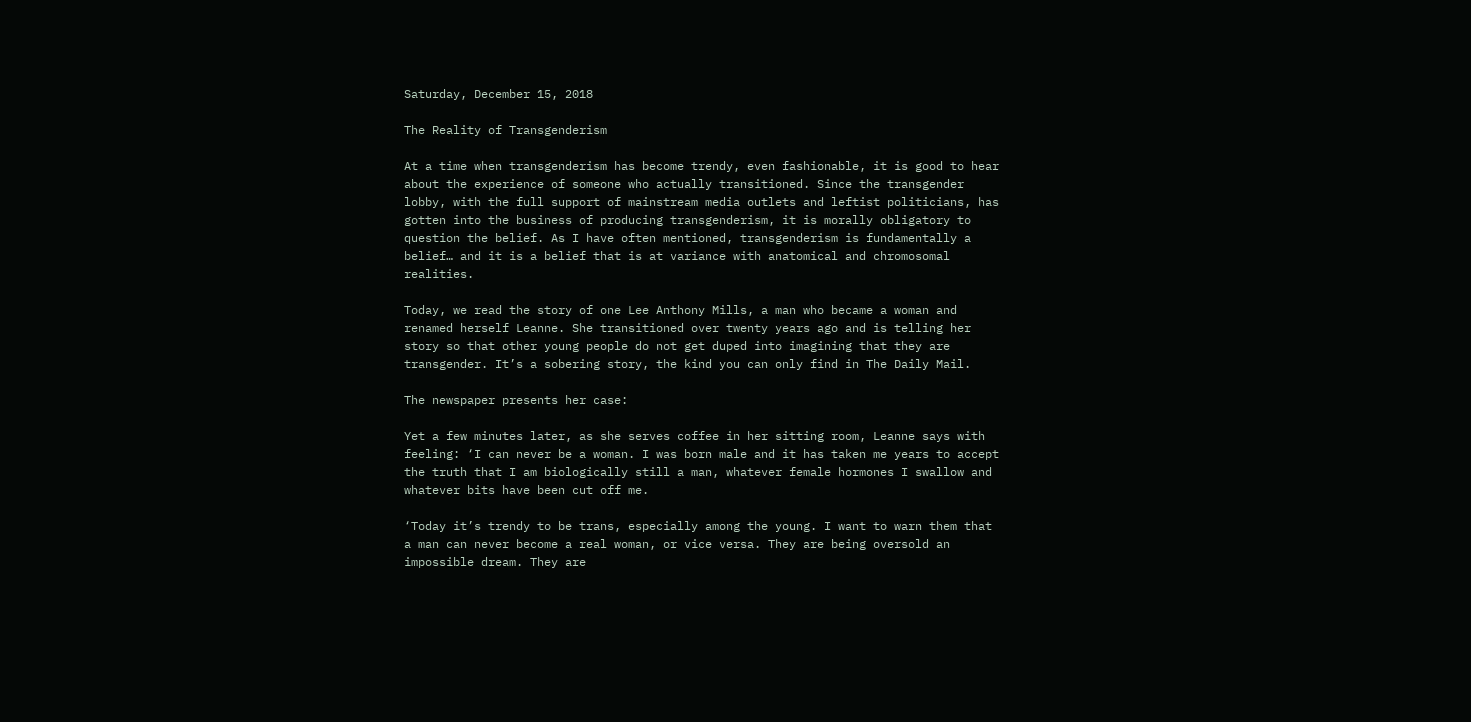Saturday, December 15, 2018

The Reality of Transgenderism

At a time when transgenderism has become trendy, even fashionable, it is good to hear about the experience of someone who actually transitioned. Since the transgender lobby, with the full support of mainstream media outlets and leftist politicians, has gotten into the business of producing transgenderism, it is morally obligatory to question the belief. As I have often mentioned, transgenderism is fundamentally a belief… and it is a belief that is at variance with anatomical and chromosomal realities.

Today, we read the story of one Lee Anthony Mills, a man who became a woman and renamed herself Leanne. She transitioned over twenty years ago and is telling her story so that other young people do not get duped into imagining that they are transgender. It’s a sobering story, the kind you can only find in The Daily Mail.

The newspaper presents her case:

Yet a few minutes later, as she serves coffee in her sitting room, Leanne says with feeling: ‘I can never be a woman. I was born male and it has taken me years to accept the truth that I am biologically still a man, whatever female hormones I swallow and whatever bits have been cut off me.

‘Today it’s trendy to be trans, especially among the young. I want to warn them that a man can never become a real woman, or vice versa. They are being oversold an impossible dream. They are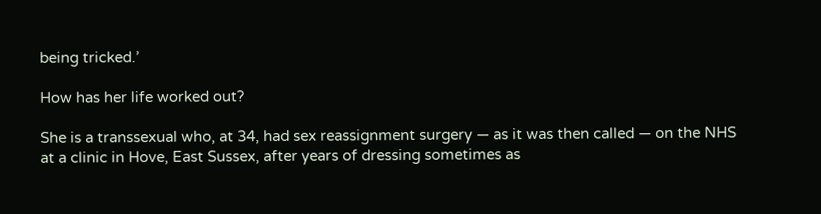being tricked.’

How has her life worked out?

She is a transsexual who, at 34, had sex reassignment surgery — as it was then called — on the NHS at a clinic in Hove, East Sussex, after years of dressing sometimes as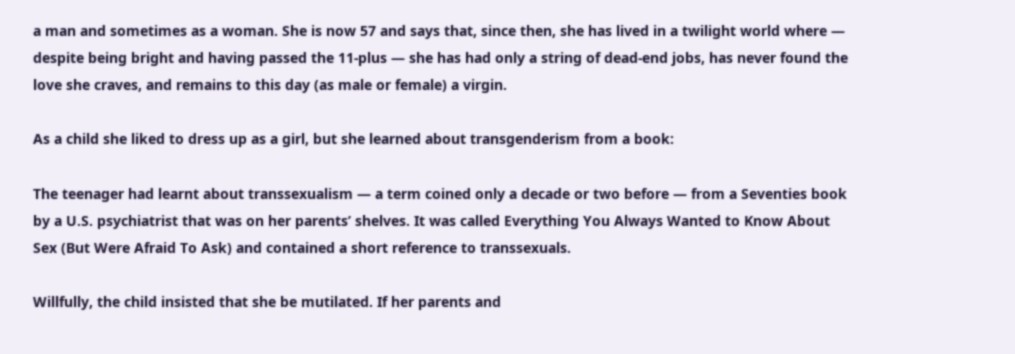a man and sometimes as a woman. She is now 57 and says that, since then, she has lived in a twilight world where — despite being bright and having passed the 11-plus — she has had only a string of dead-end jobs, has never found the love she craves, and remains to this day (as male or female) a virgin.

As a child she liked to dress up as a girl, but she learned about transgenderism from a book:

The teenager had learnt about transsexualism — a term coined only a decade or two before — from a Seventies book by a U.S. psychiatrist that was on her parents’ shelves. It was called Everything You Always Wanted to Know About Sex (But Were Afraid To Ask) and contained a short reference to transsexuals.

Willfully, the child insisted that she be mutilated. If her parents and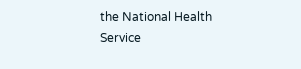the National Health Service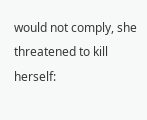would not comply, she threatened to kill herself: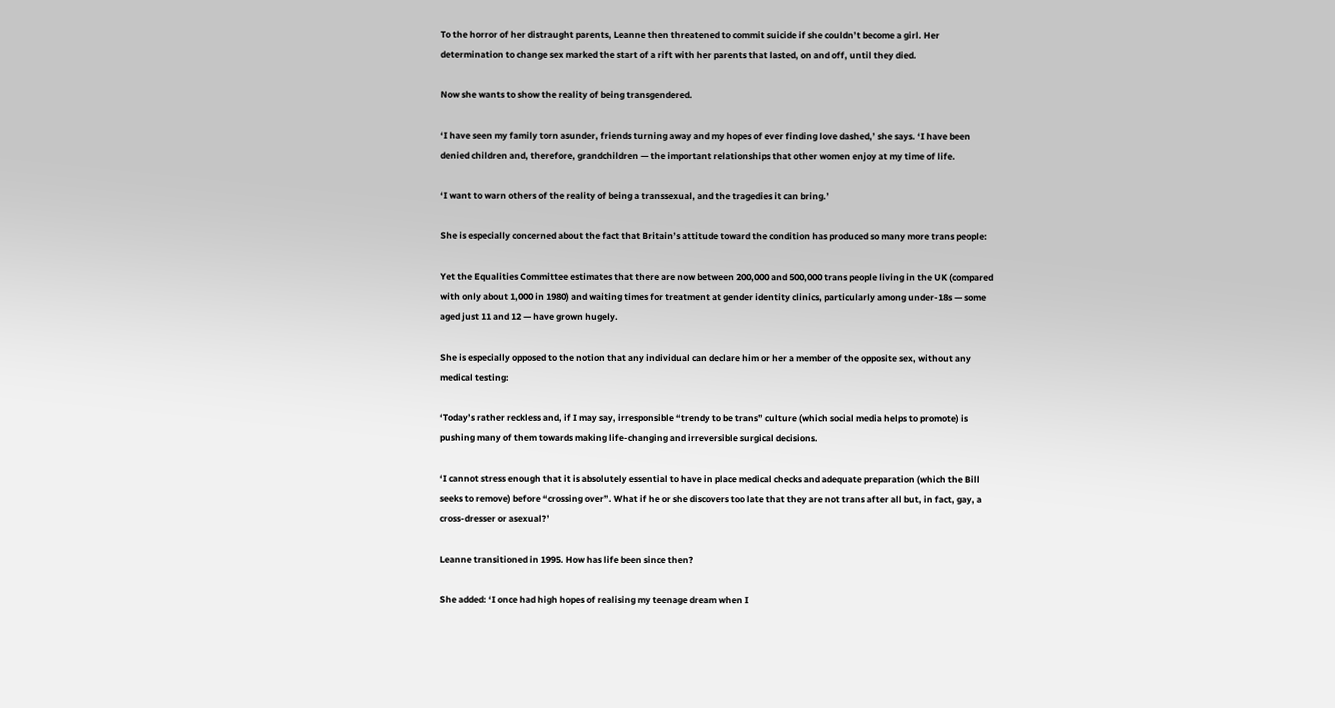To the horror of her distraught parents, Leanne then threatened to commit suicide if she couldn’t become a girl. Her determination to change sex marked the start of a rift with her parents that lasted, on and off, until they died.

Now she wants to show the reality of being transgendered.

‘I have seen my family torn asunder, friends turning away and my hopes of ever finding love dashed,’ she says. ‘I have been denied children and, therefore, grandchildren — the important relationships that other women enjoy at my time of life.

‘I want to warn others of the reality of being a transsexual, and the tragedies it can bring.’

She is especially concerned about the fact that Britain’s attitude toward the condition has produced so many more trans people:

Yet the Equalities Committee estimates that there are now between 200,000 and 500,000 trans people living in the UK (compared with only about 1,000 in 1980) and waiting times for treatment at gender identity clinics, particularly among under-18s — some aged just 11 and 12 — have grown hugely.

She is especially opposed to the notion that any individual can declare him or her a member of the opposite sex, without any medical testing:

‘Today’s rather reckless and, if I may say, irresponsible “trendy to be trans” culture (which social media helps to promote) is pushing many of them towards making life-changing and irreversible surgical decisions.

‘I cannot stress enough that it is absolutely essential to have in place medical checks and adequate preparation (which the Bill seeks to remove) before “crossing over”. What if he or she discovers too late that they are not trans after all but, in fact, gay, a cross-dresser or asexual?’

Leanne transitioned in 1995. How has life been since then?

She added: ‘I once had high hopes of realising my teenage dream when I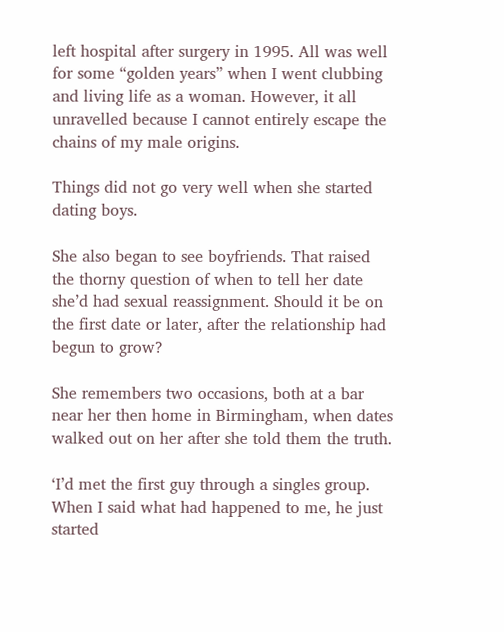left hospital after surgery in 1995. All was well for some “golden years” when I went clubbing and living life as a woman. However, it all unravelled because I cannot entirely escape the chains of my male origins.

Things did not go very well when she started dating boys.

She also began to see boyfriends. That raised the thorny question of when to tell her date she’d had sexual reassignment. Should it be on the first date or later, after the relationship had begun to grow?

She remembers two occasions, both at a bar near her then home in Birmingham, when dates walked out on her after she told them the truth.

‘I’d met the first guy through a singles group. When I said what had happened to me, he just started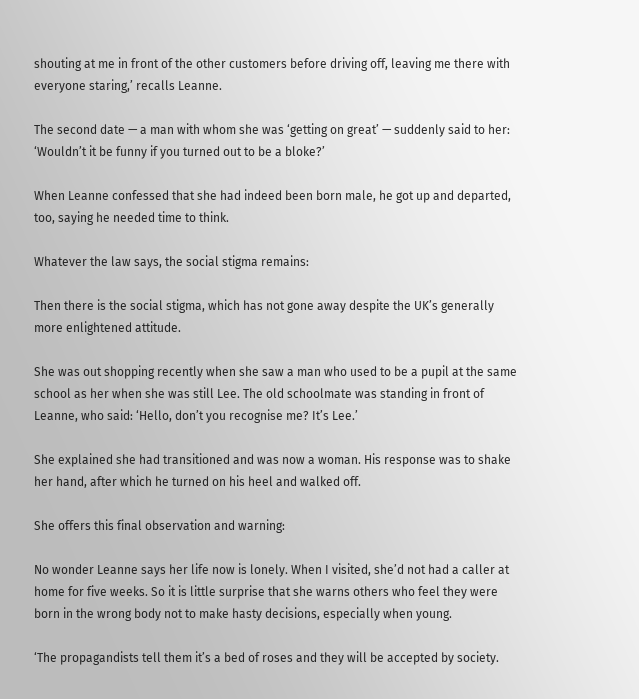shouting at me in front of the other customers before driving off, leaving me there with everyone staring,’ recalls Leanne.

The second date — a man with whom she was ‘getting on great’ — suddenly said to her: ‘Wouldn’t it be funny if you turned out to be a bloke?’

When Leanne confessed that she had indeed been born male, he got up and departed, too, saying he needed time to think.

Whatever the law says, the social stigma remains:

Then there is the social stigma, which has not gone away despite the UK’s generally more enlightened attitude.

She was out shopping recently when she saw a man who used to be a pupil at the same school as her when she was still Lee. The old schoolmate was standing in front of Leanne, who said: ‘Hello, don’t you recognise me? It’s Lee.’

She explained she had transitioned and was now a woman. His response was to shake her hand, after which he turned on his heel and walked off.

She offers this final observation and warning:

No wonder Leanne says her life now is lonely. When I visited, she’d not had a caller at home for five weeks. So it is little surprise that she warns others who feel they were born in the wrong body not to make hasty decisions, especially when young.

‘The propagandists tell them it’s a bed of roses and they will be accepted by society.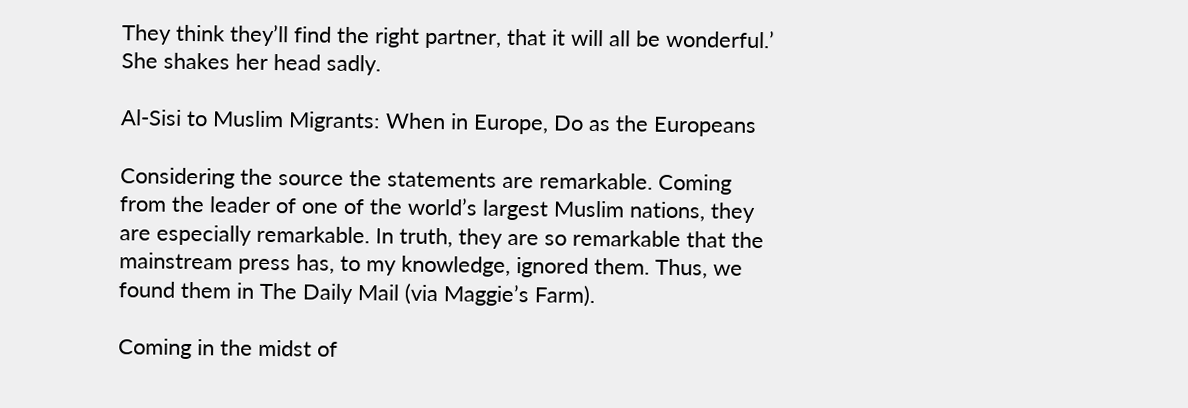They think they’ll find the right partner, that it will all be wonderful.’ She shakes her head sadly.

Al-Sisi to Muslim Migrants: When in Europe, Do as the Europeans

Considering the source the statements are remarkable. Coming from the leader of one of the world’s largest Muslim nations, they are especially remarkable. In truth, they are so remarkable that the mainstream press has, to my knowledge, ignored them. Thus, we found them in The Daily Mail (via Maggie’s Farm).

Coming in the midst of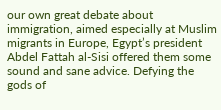our own great debate about immigration, aimed especially at Muslim migrants in Europe, Egypt’s president Abdel Fattah al-Sisi offered them some sound and sane advice. Defying the gods of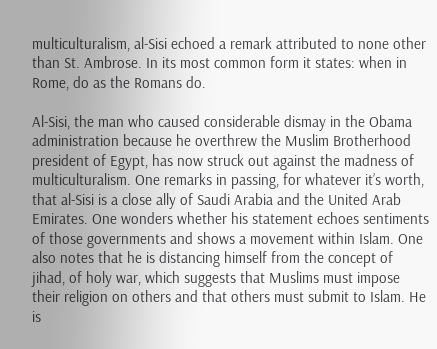multiculturalism, al-Sisi echoed a remark attributed to none other than St. Ambrose. In its most common form it states: when in Rome, do as the Romans do.

Al-Sisi, the man who caused considerable dismay in the Obama administration because he overthrew the Muslim Brotherhood president of Egypt, has now struck out against the madness of multiculturalism. One remarks in passing, for whatever it’s worth, that al-Sisi is a close ally of Saudi Arabia and the United Arab Emirates. One wonders whether his statement echoes sentiments of those governments and shows a movement within Islam. One also notes that he is distancing himself from the concept of jihad, of holy war, which suggests that Muslims must impose their religion on others and that others must submit to Islam. He is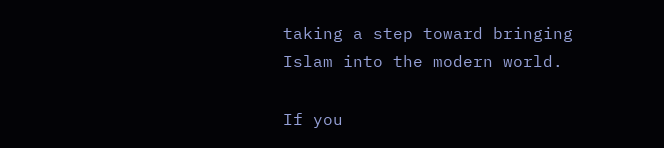taking a step toward bringing Islam into the modern world.

If you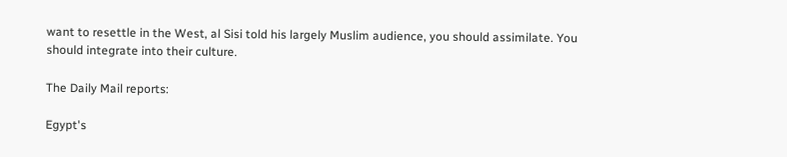want to resettle in the West, al Sisi told his largely Muslim audience, you should assimilate. You should integrate into their culture.

The Daily Mail reports:

Egypt's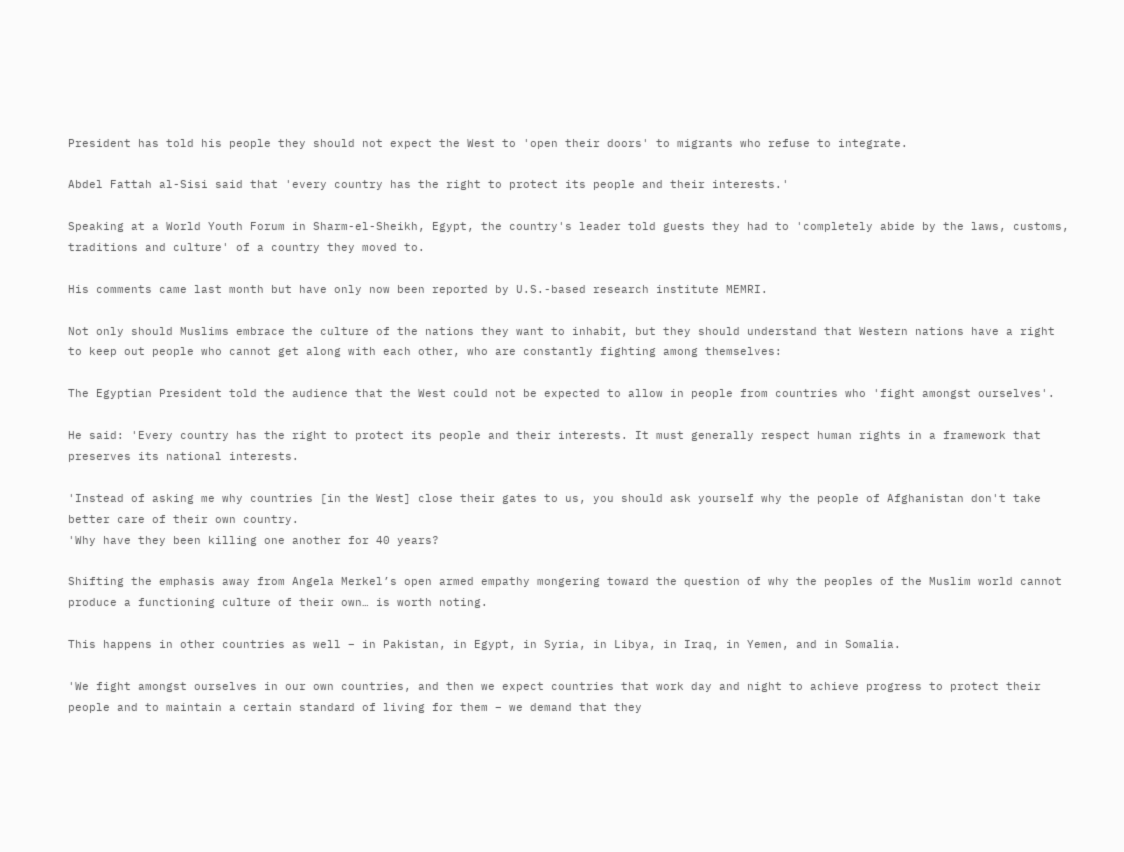President has told his people they should not expect the West to 'open their doors' to migrants who refuse to integrate.

Abdel Fattah al-Sisi said that 'every country has the right to protect its people and their interests.'

Speaking at a World Youth Forum in Sharm-el-Sheikh, Egypt, the country's leader told guests they had to 'completely abide by the laws, customs, traditions and culture' of a country they moved to.

His comments came last month but have only now been reported by U.S.-based research institute MEMRI.

Not only should Muslims embrace the culture of the nations they want to inhabit, but they should understand that Western nations have a right to keep out people who cannot get along with each other, who are constantly fighting among themselves:

The Egyptian President told the audience that the West could not be expected to allow in people from countries who 'fight amongst ourselves'.

He said: 'Every country has the right to protect its people and their interests. It must generally respect human rights in a framework that preserves its national interests.

'Instead of asking me why countries [in the West] close their gates to us, you should ask yourself why the people of Afghanistan don't take better care of their own country.
'Why have they been killing one another for 40 years?

Shifting the emphasis away from Angela Merkel’s open armed empathy mongering toward the question of why the peoples of the Muslim world cannot produce a functioning culture of their own… is worth noting.

This happens in other countries as well – in Pakistan, in Egypt, in Syria, in Libya, in Iraq, in Yemen, and in Somalia.

'We fight amongst ourselves in our own countries, and then we expect countries that work day and night to achieve progress to protect their people and to maintain a certain standard of living for them – we demand that they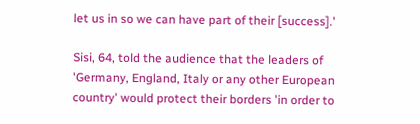let us in so we can have part of their [success].'

Sisi, 64, told the audience that the leaders of 'Germany, England, Italy or any other European country' would protect their borders 'in order to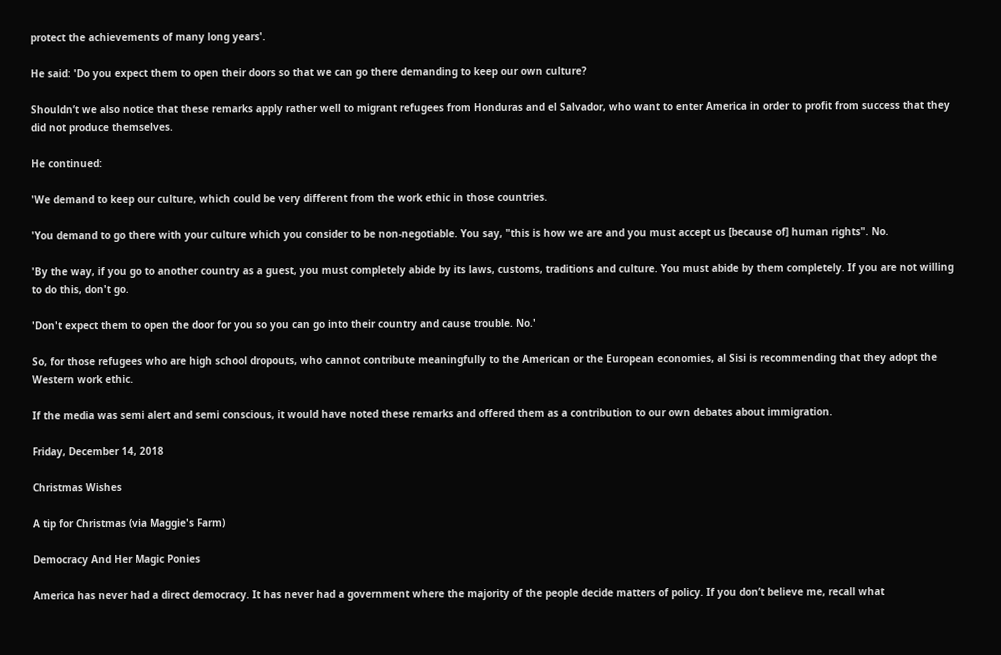protect the achievements of many long years'.

He said: 'Do you expect them to open their doors so that we can go there demanding to keep our own culture?

Shouldn’t we also notice that these remarks apply rather well to migrant refugees from Honduras and el Salvador, who want to enter America in order to profit from success that they did not produce themselves.

He continued:

'We demand to keep our culture, which could be very different from the work ethic in those countries.

'You demand to go there with your culture which you consider to be non-negotiable. You say, "this is how we are and you must accept us [because of] human rights". No.

'By the way, if you go to another country as a guest, you must completely abide by its laws, customs, traditions and culture. You must abide by them completely. If you are not willing to do this, don't go.

'Don't expect them to open the door for you so you can go into their country and cause trouble. No.'

So, for those refugees who are high school dropouts, who cannot contribute meaningfully to the American or the European economies, al Sisi is recommending that they adopt the Western work ethic.

If the media was semi alert and semi conscious, it would have noted these remarks and offered them as a contribution to our own debates about immigration.

Friday, December 14, 2018

Christmas Wishes

A tip for Christmas (via Maggie's Farm)

Democracy And Her Magic Ponies

America has never had a direct democracy. It has never had a government where the majority of the people decide matters of policy. If you don’t believe me, recall what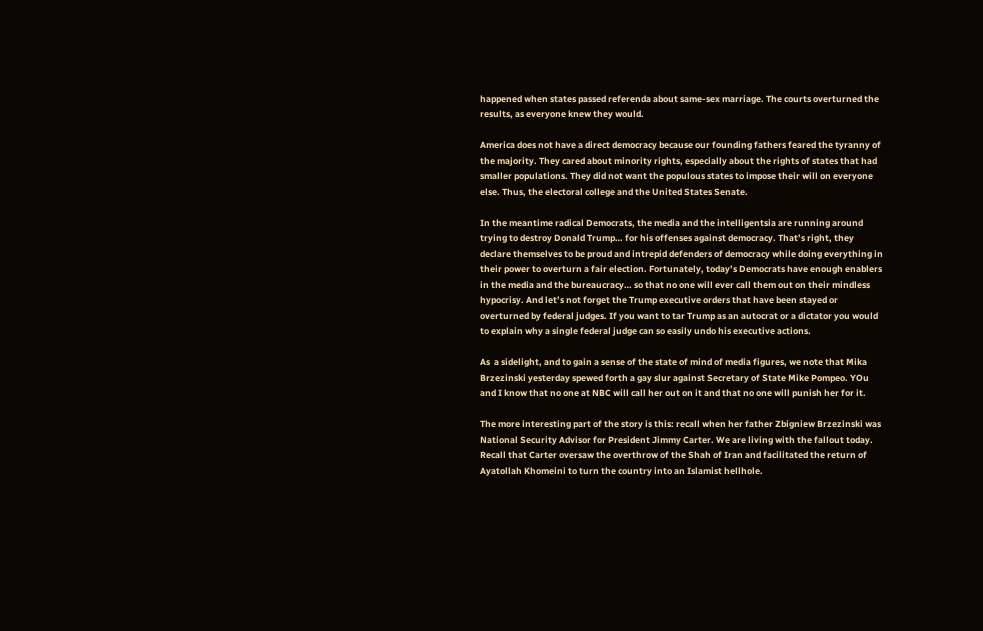happened when states passed referenda about same-sex marriage. The courts overturned the results, as everyone knew they would.

America does not have a direct democracy because our founding fathers feared the tyranny of the majority. They cared about minority rights, especially about the rights of states that had smaller populations. They did not want the populous states to impose their will on everyone else. Thus, the electoral college and the United States Senate.

In the meantime radical Democrats, the media and the intelligentsia are running around trying to destroy Donald Trump… for his offenses against democracy. That’s right, they declare themselves to be proud and intrepid defenders of democracy while doing everything in their power to overturn a fair election. Fortunately, today’s Democrats have enough enablers in the media and the bureaucracy… so that no one will ever call them out on their mindless hypocrisy. And let’s not forget the Trump executive orders that have been stayed or overturned by federal judges. If you want to tar Trump as an autocrat or a dictator you would to explain why a single federal judge can so easily undo his executive actions.

As  a sidelight, and to gain a sense of the state of mind of media figures, we note that Mika Brzezinski yesterday spewed forth a gay slur against Secretary of State Mike Pompeo. YOu and I know that no one at NBC will call her out on it and that no one will punish her for it.

The more interesting part of the story is this: recall when her father Zbigniew Brzezinski was National Security Advisor for President Jimmy Carter. We are living with the fallout today. Recall that Carter oversaw the overthrow of the Shah of Iran and facilitated the return of Ayatollah Khomeini to turn the country into an Islamist hellhole.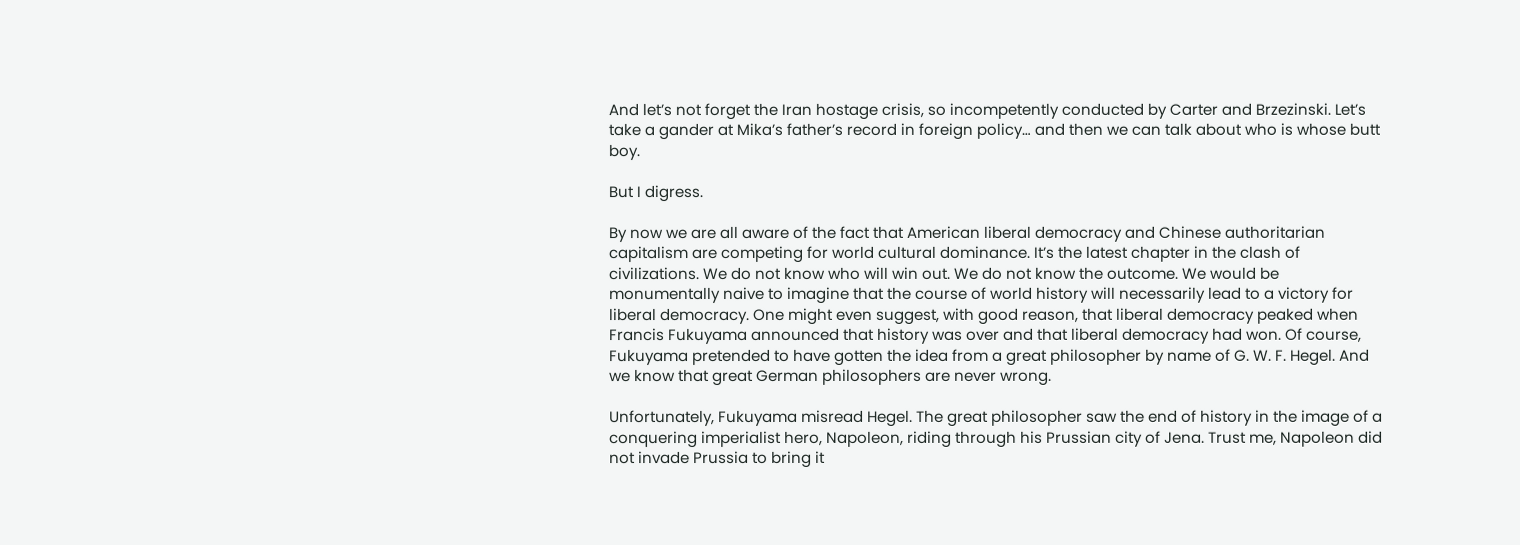And let’s not forget the Iran hostage crisis, so incompetently conducted by Carter and Brzezinski. Let’s take a gander at Mika’s father’s record in foreign policy… and then we can talk about who is whose butt boy.

But I digress.

By now we are all aware of the fact that American liberal democracy and Chinese authoritarian capitalism are competing for world cultural dominance. It’s the latest chapter in the clash of civilizations. We do not know who will win out. We do not know the outcome. We would be monumentally naive to imagine that the course of world history will necessarily lead to a victory for liberal democracy. One might even suggest, with good reason, that liberal democracy peaked when Francis Fukuyama announced that history was over and that liberal democracy had won. Of course, Fukuyama pretended to have gotten the idea from a great philosopher by name of G. W. F. Hegel. And we know that great German philosophers are never wrong.

Unfortunately, Fukuyama misread Hegel. The great philosopher saw the end of history in the image of a conquering imperialist hero, Napoleon, riding through his Prussian city of Jena. Trust me, Napoleon did not invade Prussia to bring it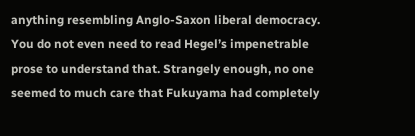anything resembling Anglo-Saxon liberal democracy. You do not even need to read Hegel’s impenetrable prose to understand that. Strangely enough, no one seemed to much care that Fukuyama had completely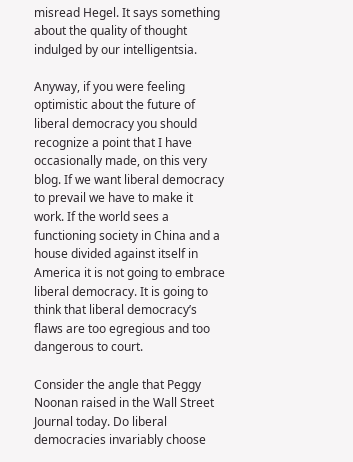misread Hegel. It says something about the quality of thought indulged by our intelligentsia.

Anyway, if you were feeling optimistic about the future of liberal democracy you should recognize a point that I have occasionally made, on this very blog. If we want liberal democracy to prevail we have to make it work. If the world sees a functioning society in China and a house divided against itself in America it is not going to embrace liberal democracy. It is going to think that liberal democracy’s flaws are too egregious and too dangerous to court.

Consider the angle that Peggy Noonan raised in the Wall Street Journal today. Do liberal democracies invariably choose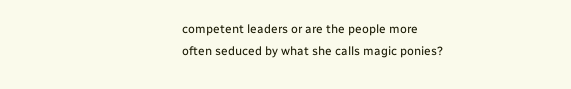competent leaders or are the people more often seduced by what she calls magic ponies?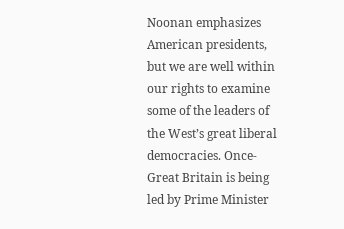Noonan emphasizes American presidents, but we are well within our rights to examine some of the leaders of the West’s great liberal democracies. Once-Great Britain is being led by Prime Minister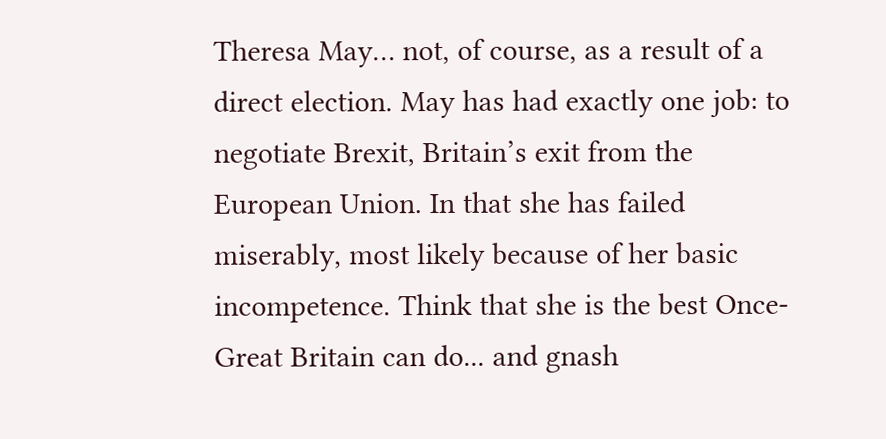Theresa May… not, of course, as a result of a direct election. May has had exactly one job: to negotiate Brexit, Britain’s exit from the European Union. In that she has failed miserably, most likely because of her basic incompetence. Think that she is the best Once-Great Britain can do... and gnash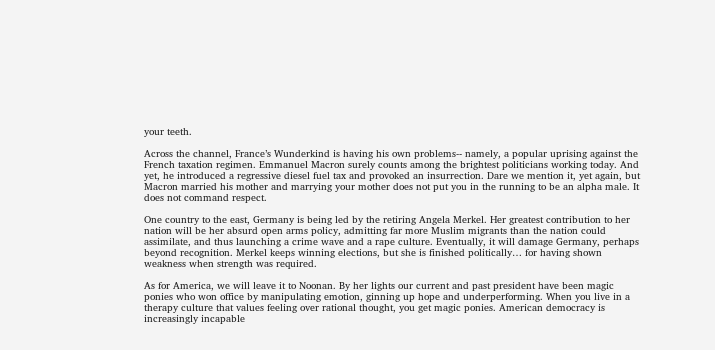your teeth.

Across the channel, France’s Wunderkind is having his own problems-- namely, a popular uprising against the French taxation regimen. Emmanuel Macron surely counts among the brightest politicians working today. And yet, he introduced a regressive diesel fuel tax and provoked an insurrection. Dare we mention it, yet again, but Macron married his mother and marrying your mother does not put you in the running to be an alpha male. It does not command respect.

One country to the east, Germany is being led by the retiring Angela Merkel. Her greatest contribution to her nation will be her absurd open arms policy, admitting far more Muslim migrants than the nation could assimilate, and thus launching a crime wave and a rape culture. Eventually, it will damage Germany, perhaps beyond recognition. Merkel keeps winning elections, but she is finished politically… for having shown weakness when strength was required.

As for America, we will leave it to Noonan. By her lights our current and past president have been magic ponies who won office by manipulating emotion, ginning up hope and underperforming. When you live in a therapy culture that values feeling over rational thought, you get magic ponies. American democracy is increasingly incapable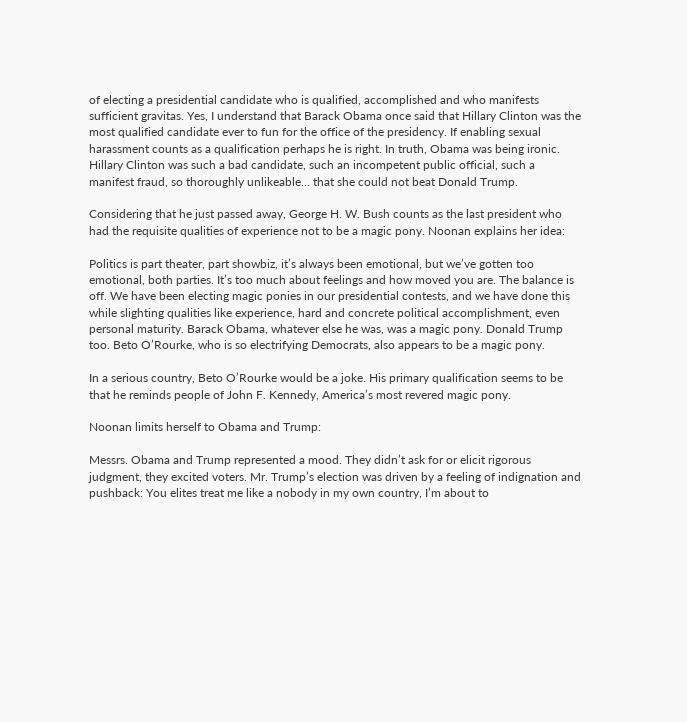of electing a presidential candidate who is qualified, accomplished and who manifests sufficient gravitas. Yes, I understand that Barack Obama once said that Hillary Clinton was the most qualified candidate ever to fun for the office of the presidency. If enabling sexual harassment counts as a qualification perhaps he is right. In truth, Obama was being ironic. Hillary Clinton was such a bad candidate, such an incompetent public official, such a manifest fraud, so thoroughly unlikeable… that she could not beat Donald Trump.

Considering that he just passed away, George H. W. Bush counts as the last president who had the requisite qualities of experience not to be a magic pony. Noonan explains her idea:

Politics is part theater, part showbiz, it’s always been emotional, but we’ve gotten too emotional, both parties. It’s too much about feelings and how moved you are. The balance is off. We have been electing magic ponies in our presidential contests, and we have done this while slighting qualities like experience, hard and concrete political accomplishment, even personal maturity. Barack Obama, whatever else he was, was a magic pony. Donald Trump too. Beto O’Rourke, who is so electrifying Democrats, also appears to be a magic pony.

In a serious country, Beto O’Rourke would be a joke. His primary qualification seems to be that he reminds people of John F. Kennedy, America’s most revered magic pony.

Noonan limits herself to Obama and Trump:

Messrs. Obama and Trump represented a mood. They didn’t ask for or elicit rigorous judgment, they excited voters. Mr. Trump’s election was driven by a feeling of indignation and pushback: You elites treat me like a nobody in my own country, I’m about to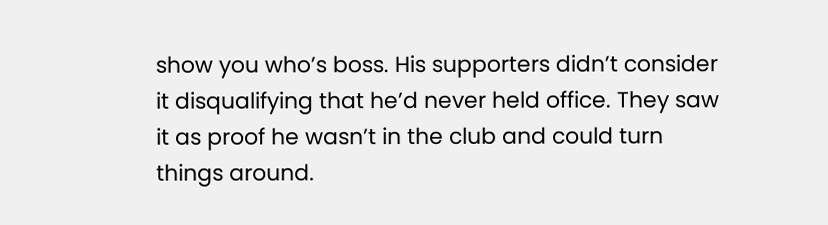show you who’s boss. His supporters didn’t consider it disqualifying that he’d never held office. They saw it as proof he wasn’t in the club and could turn things around.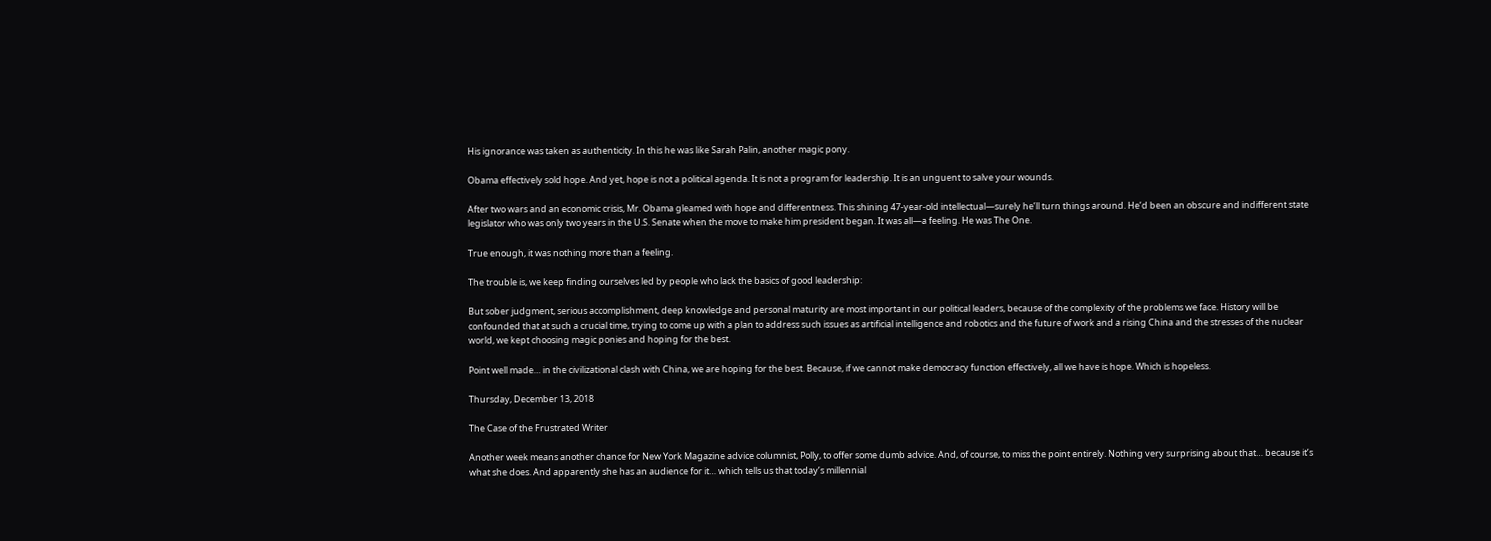His ignorance was taken as authenticity. In this he was like Sarah Palin, another magic pony.

Obama effectively sold hope. And yet, hope is not a political agenda. It is not a program for leadership. It is an unguent to salve your wounds.

After two wars and an economic crisis, Mr. Obama gleamed with hope and differentness. This shining 47-year-old intellectual—surely he’ll turn things around. He’d been an obscure and indifferent state legislator who was only two years in the U.S. Senate when the move to make him president began. It was all—a feeling. He was The One.

True enough, it was nothing more than a feeling.

The trouble is, we keep finding ourselves led by people who lack the basics of good leadership:

But sober judgment, serious accomplishment, deep knowledge and personal maturity are most important in our political leaders, because of the complexity of the problems we face. History will be confounded that at such a crucial time, trying to come up with a plan to address such issues as artificial intelligence and robotics and the future of work and a rising China and the stresses of the nuclear world, we kept choosing magic ponies and hoping for the best.

Point well made… in the civilizational clash with China, we are hoping for the best. Because, if we cannot make democracy function effectively, all we have is hope. Which is hopeless.

Thursday, December 13, 2018

The Case of the Frustrated Writer

Another week means another chance for New York Magazine advice columnist, Polly, to offer some dumb advice. And, of course, to miss the point entirely. Nothing very surprising about that… because it’s what she does. And apparently she has an audience for it… which tells us that today’s millennial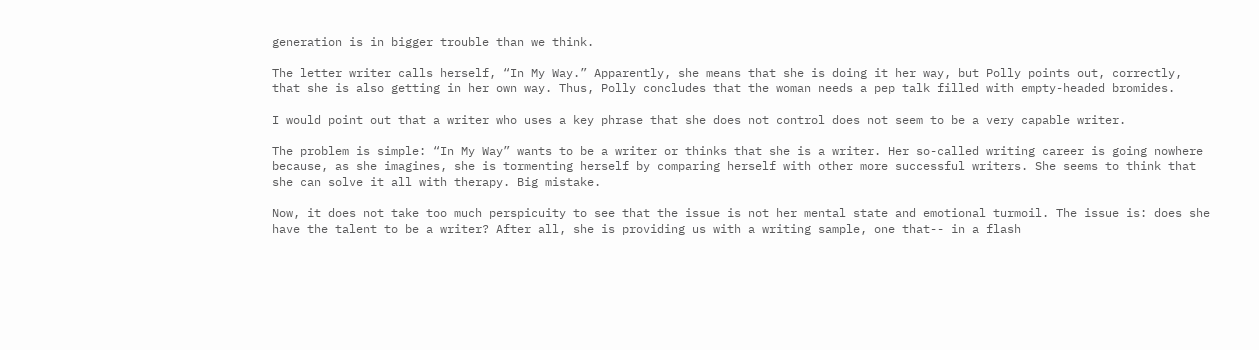generation is in bigger trouble than we think.

The letter writer calls herself, “In My Way.” Apparently, she means that she is doing it her way, but Polly points out, correctly, that she is also getting in her own way. Thus, Polly concludes that the woman needs a pep talk filled with empty-headed bromides.

I would point out that a writer who uses a key phrase that she does not control does not seem to be a very capable writer.

The problem is simple: “In My Way” wants to be a writer or thinks that she is a writer. Her so-called writing career is going nowhere because, as she imagines, she is tormenting herself by comparing herself with other more successful writers. She seems to think that she can solve it all with therapy. Big mistake.

Now, it does not take too much perspicuity to see that the issue is not her mental state and emotional turmoil. The issue is: does she have the talent to be a writer? After all, she is providing us with a writing sample, one that-- in a flash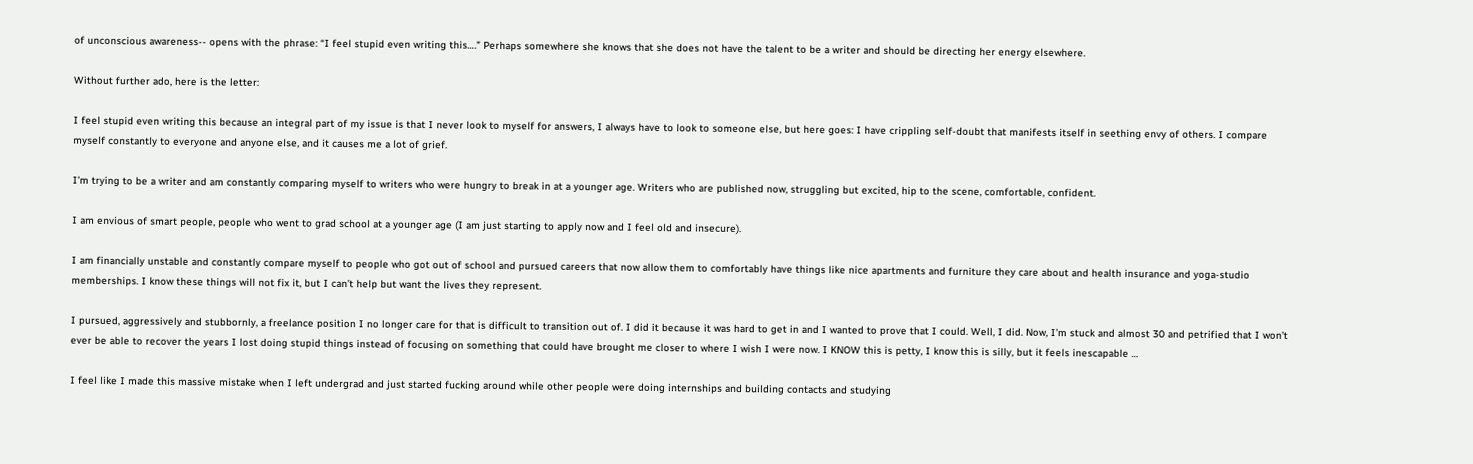of unconscious awareness-- opens with the phrase: “I feel stupid even writing this….” Perhaps somewhere she knows that she does not have the talent to be a writer and should be directing her energy elsewhere.

Without further ado, here is the letter:

I feel stupid even writing this because an integral part of my issue is that I never look to myself for answers, I always have to look to someone else, but here goes: I have crippling self-doubt that manifests itself in seething envy of others. I compare myself constantly to everyone and anyone else, and it causes me a lot of grief.

I’m trying to be a writer and am constantly comparing myself to writers who were hungry to break in at a younger age. Writers who are published now, struggling but excited, hip to the scene, comfortable, confident.

I am envious of smart people, people who went to grad school at a younger age (I am just starting to apply now and I feel old and insecure).

I am financially unstable and constantly compare myself to people who got out of school and pursued careers that now allow them to comfortably have things like nice apartments and furniture they care about and health insurance and yoga-studio memberships. I know these things will not fix it, but I can’t help but want the lives they represent.

I pursued, aggressively and stubbornly, a freelance position I no longer care for that is difficult to transition out of. I did it because it was hard to get in and I wanted to prove that I could. Well, I did. Now, I’m stuck and almost 30 and petrified that I won’t ever be able to recover the years I lost doing stupid things instead of focusing on something that could have brought me closer to where I wish I were now. I KNOW this is petty, I know this is silly, but it feels inescapable …

I feel like I made this massive mistake when I left undergrad and just started fucking around while other people were doing internships and building contacts and studying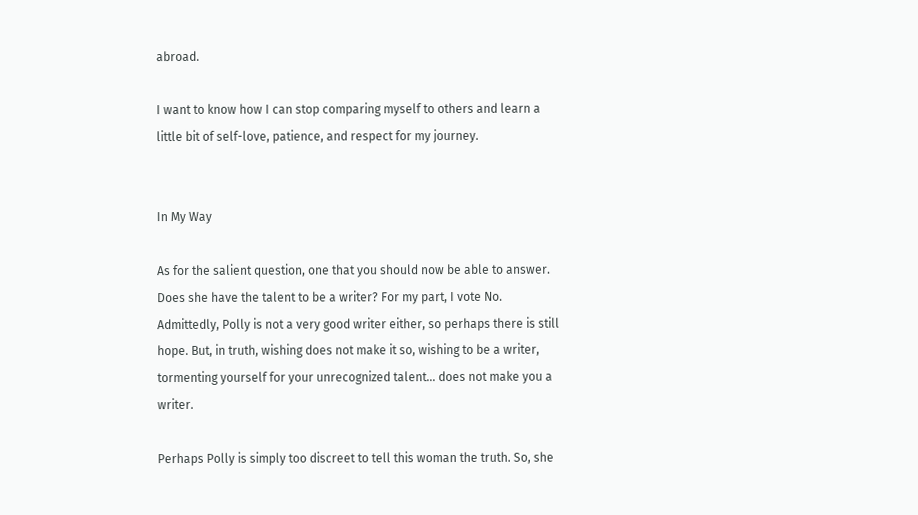abroad.

I want to know how I can stop comparing myself to others and learn a little bit of self-love, patience, and respect for my journey.


In My Way

As for the salient question, one that you should now be able to answer. Does she have the talent to be a writer? For my part, I vote No. Admittedly, Polly is not a very good writer either, so perhaps there is still hope. But, in truth, wishing does not make it so, wishing to be a writer, tormenting yourself for your unrecognized talent… does not make you a writer.

Perhaps Polly is simply too discreet to tell this woman the truth. So, she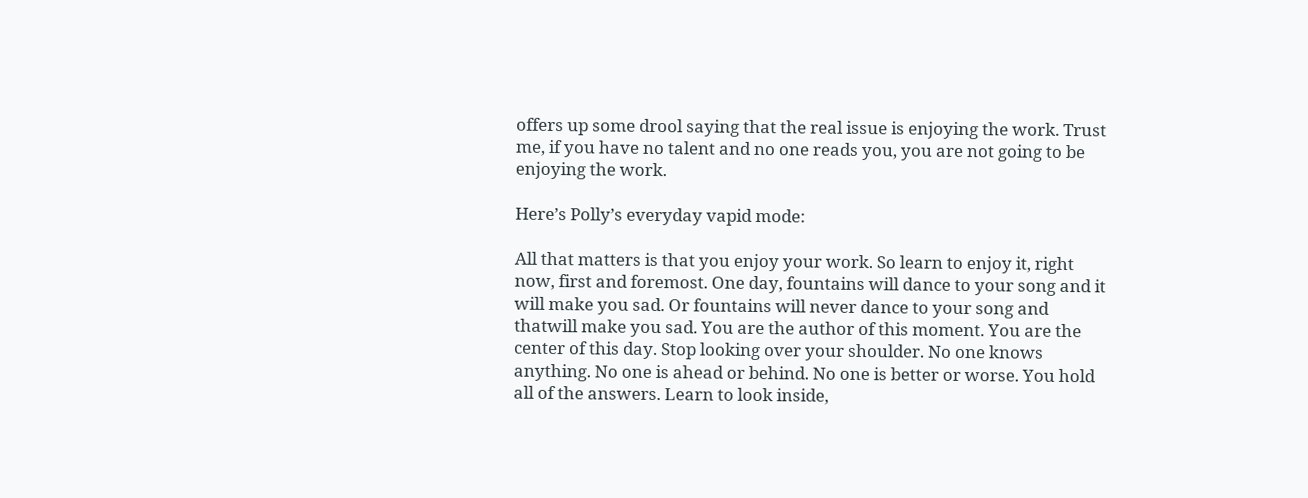offers up some drool saying that the real issue is enjoying the work. Trust me, if you have no talent and no one reads you, you are not going to be enjoying the work.

Here’s Polly’s everyday vapid mode:

All that matters is that you enjoy your work. So learn to enjoy it, right now, first and foremost. One day, fountains will dance to your song and it will make you sad. Or fountains will never dance to your song and thatwill make you sad. You are the author of this moment. You are the center of this day. Stop looking over your shoulder. No one knows anything. No one is ahead or behind. No one is better or worse. You hold all of the answers. Learn to look inside,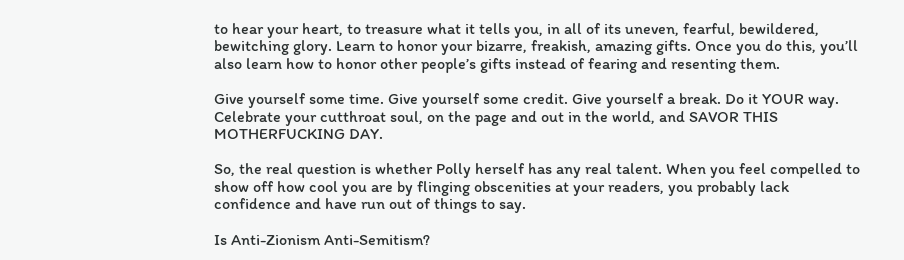to hear your heart, to treasure what it tells you, in all of its uneven, fearful, bewildered, bewitching glory. Learn to honor your bizarre, freakish, amazing gifts. Once you do this, you’ll also learn how to honor other people’s gifts instead of fearing and resenting them.

Give yourself some time. Give yourself some credit. Give yourself a break. Do it YOUR way. Celebrate your cutthroat soul, on the page and out in the world, and SAVOR THIS MOTHERFUCKING DAY.

So, the real question is whether Polly herself has any real talent. When you feel compelled to show off how cool you are by flinging obscenities at your readers, you probably lack confidence and have run out of things to say.

Is Anti-Zionism Anti-Semitism?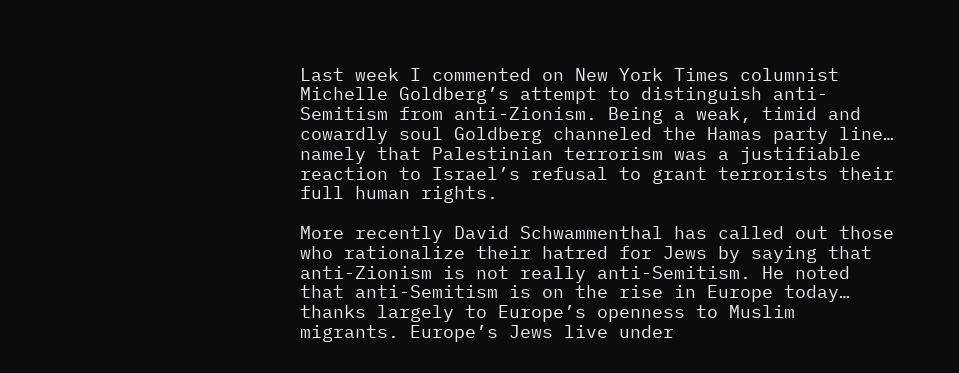Last week I commented on New York Times columnist Michelle Goldberg’s attempt to distinguish anti-Semitism from anti-Zionism. Being a weak, timid and cowardly soul Goldberg channeled the Hamas party line… namely that Palestinian terrorism was a justifiable reaction to Israel’s refusal to grant terrorists their full human rights.

More recently David Schwammenthal has called out those who rationalize their hatred for Jews by saying that anti-Zionism is not really anti-Semitism. He noted that anti-Semitism is on the rise in Europe today… thanks largely to Europe’s openness to Muslim migrants. Europe’s Jews live under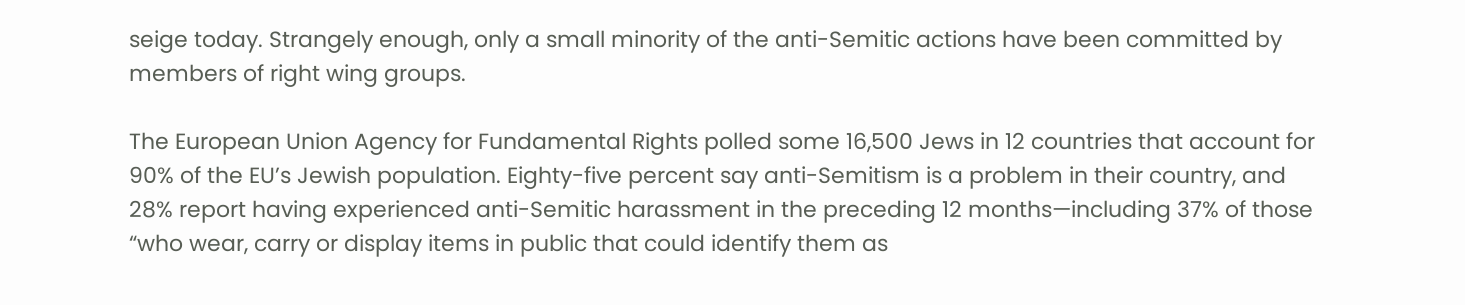seige today. Strangely enough, only a small minority of the anti-Semitic actions have been committed by members of right wing groups.

The European Union Agency for Fundamental Rights polled some 16,500 Jews in 12 countries that account for 90% of the EU’s Jewish population. Eighty-five percent say anti-Semitism is a problem in their country, and 28% report having experienced anti-Semitic harassment in the preceding 12 months—including 37% of those “who wear, carry or display items in public that could identify them as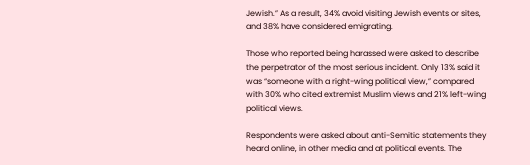Jewish.” As a result, 34% avoid visiting Jewish events or sites, and 38% have considered emigrating.

Those who reported being harassed were asked to describe the perpetrator of the most serious incident. Only 13% said it was “someone with a right-wing political view,” compared with 30% who cited extremist Muslim views and 21% left-wing political views.

Respondents were asked about anti-Semitic statements they heard online, in other media and at political events. The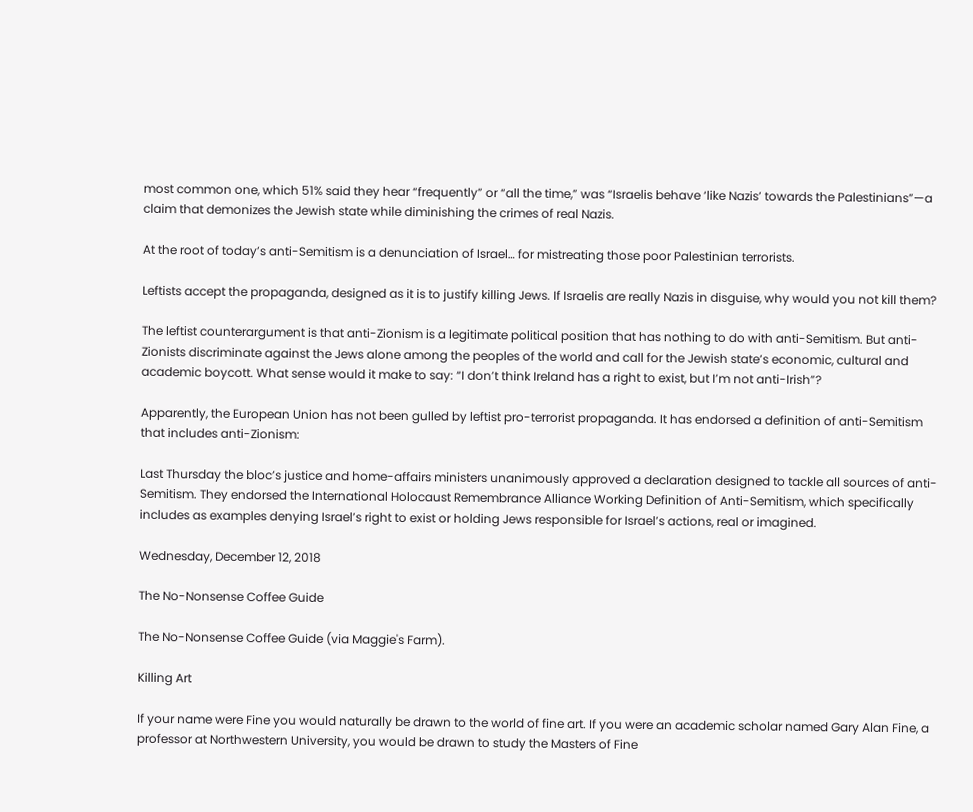most common one, which 51% said they hear “frequently” or “all the time,” was “Israelis behave ‘like Nazis’ towards the Palestinians”—a claim that demonizes the Jewish state while diminishing the crimes of real Nazis.

At the root of today’s anti-Semitism is a denunciation of Israel… for mistreating those poor Palestinian terrorists.

Leftists accept the propaganda, designed as it is to justify killing Jews. If Israelis are really Nazis in disguise, why would you not kill them?

The leftist counterargument is that anti-Zionism is a legitimate political position that has nothing to do with anti-Semitism. But anti-Zionists discriminate against the Jews alone among the peoples of the world and call for the Jewish state’s economic, cultural and academic boycott. What sense would it make to say: “I don’t think Ireland has a right to exist, but I’m not anti-Irish”?

Apparently, the European Union has not been gulled by leftist pro-terrorist propaganda. It has endorsed a definition of anti-Semitism that includes anti-Zionism:

Last Thursday the bloc’s justice and home-affairs ministers unanimously approved a declaration designed to tackle all sources of anti-Semitism. They endorsed the International Holocaust Remembrance Alliance Working Definition of Anti-Semitism, which specifically includes as examples denying Israel’s right to exist or holding Jews responsible for Israel’s actions, real or imagined.

Wednesday, December 12, 2018

The No-Nonsense Coffee Guide

The No-Nonsense Coffee Guide (via Maggie's Farm).

Killing Art

If your name were Fine you would naturally be drawn to the world of fine art. If you were an academic scholar named Gary Alan Fine, a professor at Northwestern University, you would be drawn to study the Masters of Fine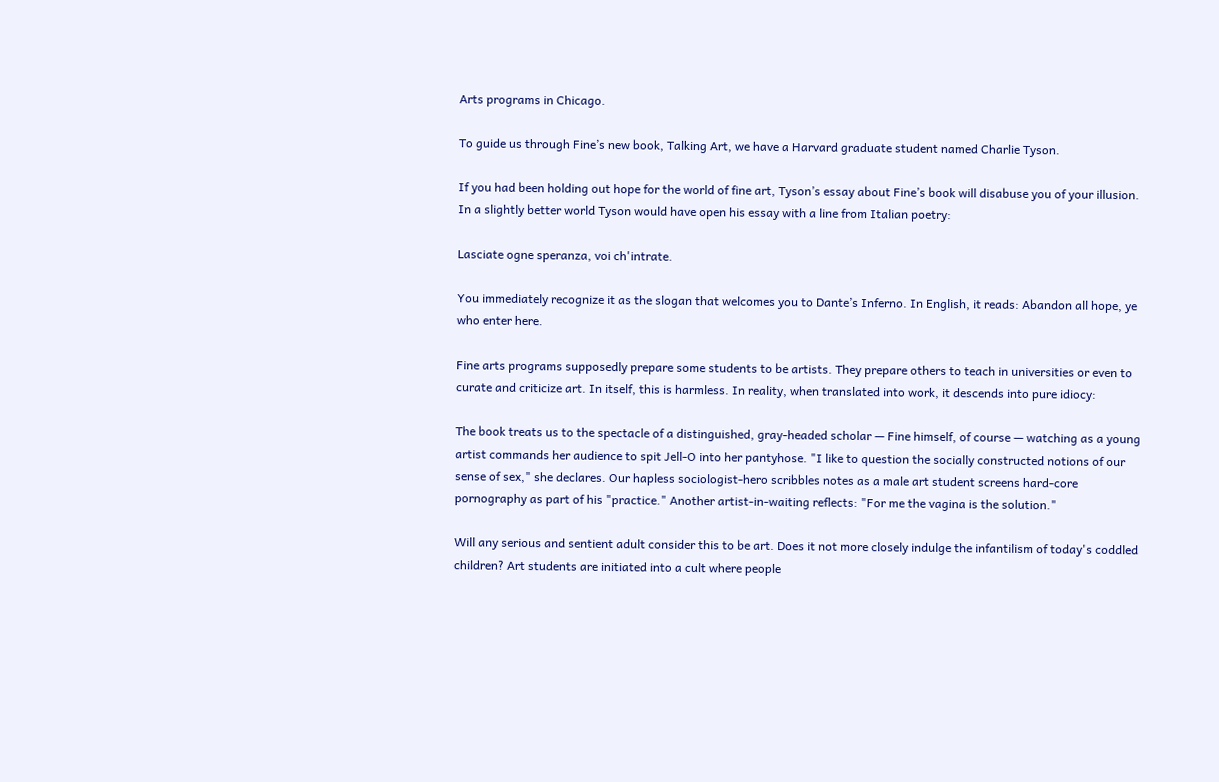Arts programs in Chicago.

To guide us through Fine’s new book, Talking Art, we have a Harvard graduate student named Charlie Tyson.

If you had been holding out hope for the world of fine art, Tyson’s essay about Fine’s book will disabuse you of your illusion. In a slightly better world Tyson would have open his essay with a line from Italian poetry:

Lasciate ogne speranza, voi ch'intrate.

You immediately recognize it as the slogan that welcomes you to Dante’s Inferno. In English, it reads: Abandon all hope, ye who enter here.

Fine arts programs supposedly prepare some students to be artists. They prepare others to teach in universities or even to curate and criticize art. In itself, this is harmless. In reality, when translated into work, it descends into pure idiocy:

The book treats us to the spectacle of a distinguished, gray-headed scholar — Fine himself, of course — watching as a young artist commands her audience to spit Jell-O into her pantyhose. "I like to question the socially constructed notions of our sense of sex," she declares. Our hapless sociologist-hero scribbles notes as a male art student screens hard-core pornography as part of his "practice." Another artist-in-waiting reflects: "For me the vagina is the solution."

Will any serious and sentient adult consider this to be art. Does it not more closely indulge the infantilism of today's coddled children? Art students are initiated into a cult where people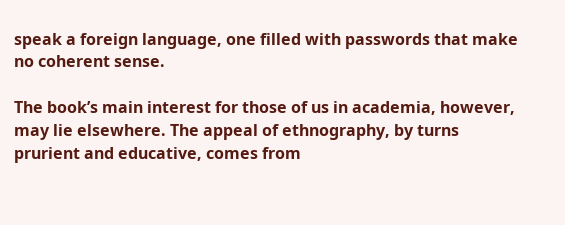speak a foreign language, one filled with passwords that make no coherent sense.

The book’s main interest for those of us in academia, however, may lie elsewhere. The appeal of ethnography, by turns prurient and educative, comes from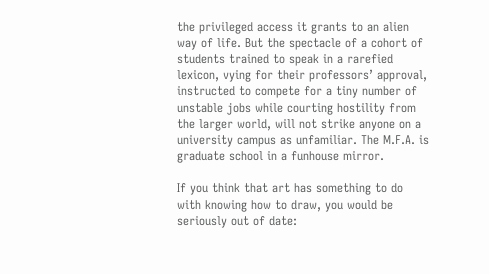the privileged access it grants to an alien way of life. But the spectacle of a cohort of students trained to speak in a rarefied lexicon, vying for their professors’ approval, instructed to compete for a tiny number of unstable jobs while courting hostility from the larger world, will not strike anyone on a university campus as unfamiliar. The M.F.A. is graduate school in a funhouse mirror.

If you think that art has something to do with knowing how to draw, you would be seriously out of date: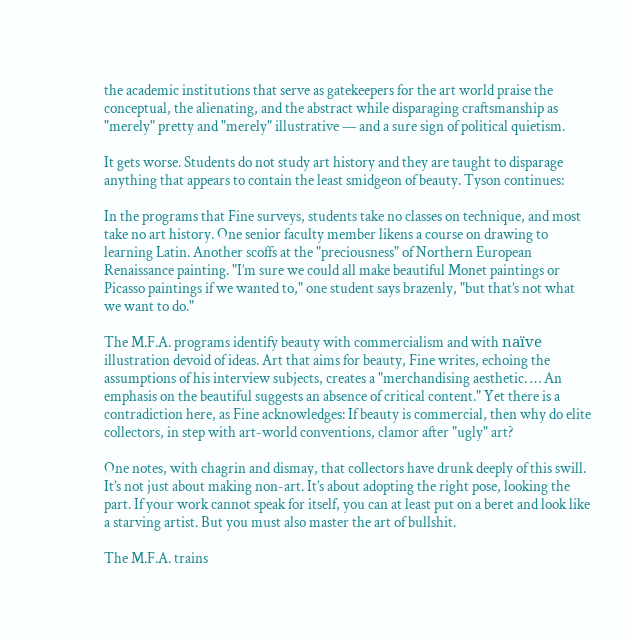the academic institutions that serve as gatekeepers for the art world praise the conceptual, the alienating, and the abstract while disparaging craftsmanship as "merely" pretty and "merely" illustrative — and a sure sign of political quietism.

It gets worse. Students do not study art history and they are taught to disparage anything that appears to contain the least smidgeon of beauty. Tyson continues:

In the programs that Fine surveys, students take no classes on technique, and most take no art history. One senior faculty member likens a course on drawing to learning Latin. Another scoffs at the "preciousness" of Northern European Renaissance painting. "I’m sure we could all make beautiful Monet paintings or Picasso paintings if we wanted to," one student says brazenly, "but that’s not what we want to do."

The M.F.A. programs identify beauty with commercialism and with naïve illustration devoid of ideas. Art that aims for beauty, Fine writes, echoing the assumptions of his interview subjects, creates a "merchandising aesthetic. … An emphasis on the beautiful suggests an absence of critical content." Yet there is a contradiction here, as Fine acknowledges: If beauty is commercial, then why do elite collectors, in step with art-world conventions, clamor after "ugly" art?

One notes, with chagrin and dismay, that collectors have drunk deeply of this swill. It’s not just about making non-art. It’s about adopting the right pose, looking the part. If your work cannot speak for itself, you can at least put on a beret and look like a starving artist. But you must also master the art of bullshit.

The M.F.A. trains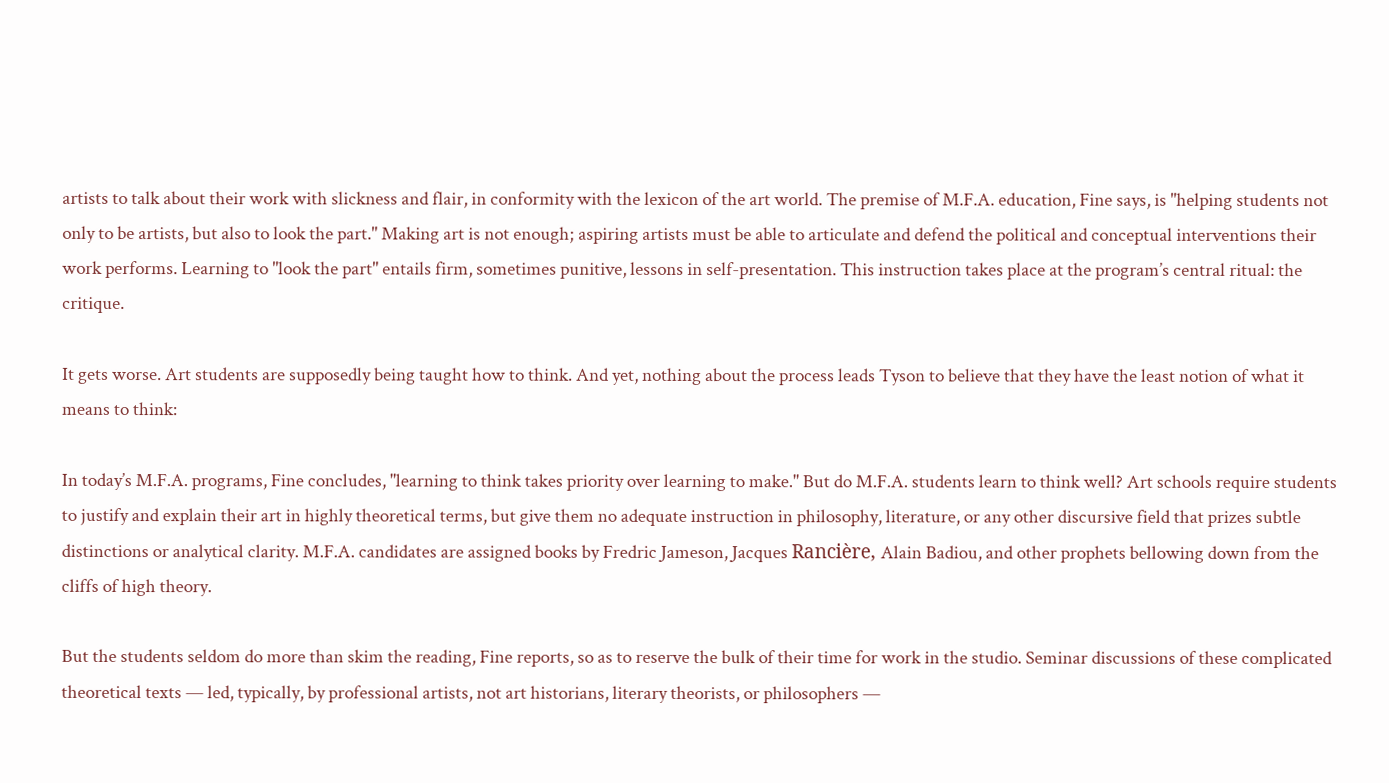artists to talk about their work with slickness and flair, in conformity with the lexicon of the art world. The premise of M.F.A. education, Fine says, is "helping students not only to be artists, but also to look the part." Making art is not enough; aspiring artists must be able to articulate and defend the political and conceptual interventions their work performs. Learning to "look the part" entails firm, sometimes punitive, lessons in self-presentation. This instruction takes place at the program’s central ritual: the critique.

It gets worse. Art students are supposedly being taught how to think. And yet, nothing about the process leads Tyson to believe that they have the least notion of what it means to think:

In today’s M.F.A. programs, Fine concludes, "learning to think takes priority over learning to make." But do M.F.A. students learn to think well? Art schools require students to justify and explain their art in highly theoretical terms, but give them no adequate instruction in philosophy, literature, or any other discursive field that prizes subtle distinctions or analytical clarity. M.F.A. candidates are assigned books by Fredric Jameson, Jacques Rancière, Alain Badiou, and other prophets bellowing down from the cliffs of high theory.

But the students seldom do more than skim the reading, Fine reports, so as to reserve the bulk of their time for work in the studio. Seminar discussions of these complicated theoretical texts — led, typically, by professional artists, not art historians, literary theorists, or philosophers —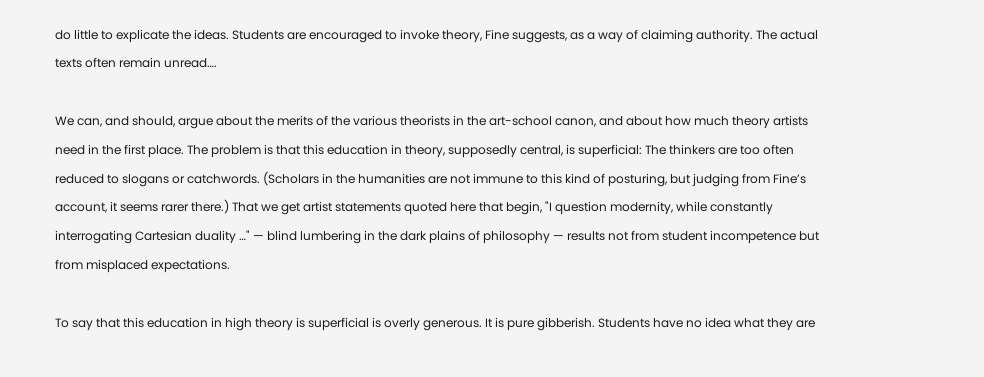do little to explicate the ideas. Students are encouraged to invoke theory, Fine suggests, as a way of claiming authority. The actual texts often remain unread….

We can, and should, argue about the merits of the various theorists in the art-school canon, and about how much theory artists need in the first place. The problem is that this education in theory, supposedly central, is superficial: The thinkers are too often reduced to slogans or catchwords. (Scholars in the humanities are not immune to this kind of posturing, but judging from Fine’s account, it seems rarer there.) That we get artist statements quoted here that begin, "I question modernity, while constantly interrogating Cartesian duality …" — blind lumbering in the dark plains of philosophy — results not from student incompetence but from misplaced expectations.

To say that this education in high theory is superficial is overly generous. It is pure gibberish. Students have no idea what they are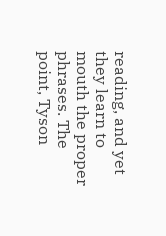reading, and yet they learn to mouth the proper phrases. The point, Tyson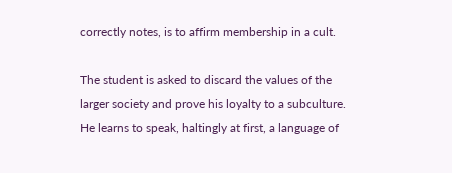correctly notes, is to affirm membership in a cult.

The student is asked to discard the values of the larger society and prove his loyalty to a subculture. He learns to speak, haltingly at first, a language of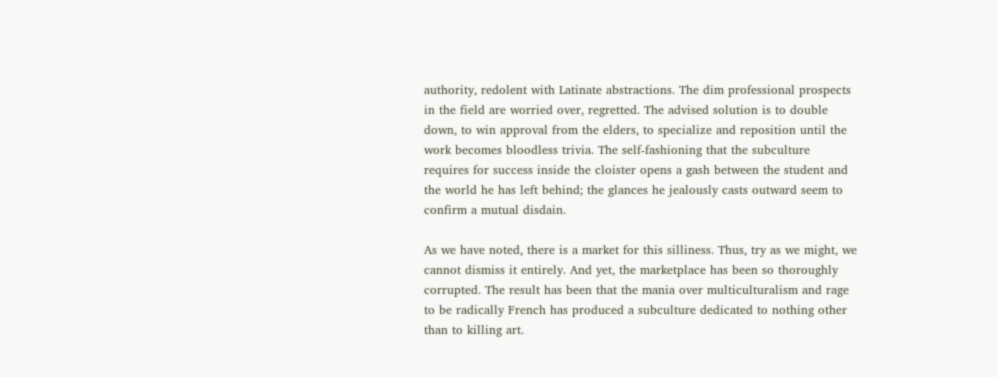authority, redolent with Latinate abstractions. The dim professional prospects in the field are worried over, regretted. The advised solution is to double down, to win approval from the elders, to specialize and reposition until the work becomes bloodless trivia. The self-fashioning that the subculture requires for success inside the cloister opens a gash between the student and the world he has left behind; the glances he jealously casts outward seem to confirm a mutual disdain.

As we have noted, there is a market for this silliness. Thus, try as we might, we cannot dismiss it entirely. And yet, the marketplace has been so thoroughly corrupted. The result has been that the mania over multiculturalism and rage to be radically French has produced a subculture dedicated to nothing other than to killing art.